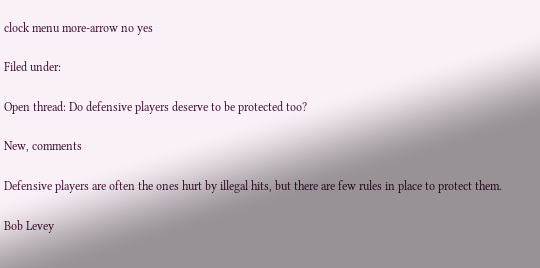clock menu more-arrow no yes

Filed under:

Open thread: Do defensive players deserve to be protected too?

New, comments

Defensive players are often the ones hurt by illegal hits, but there are few rules in place to protect them.

Bob Levey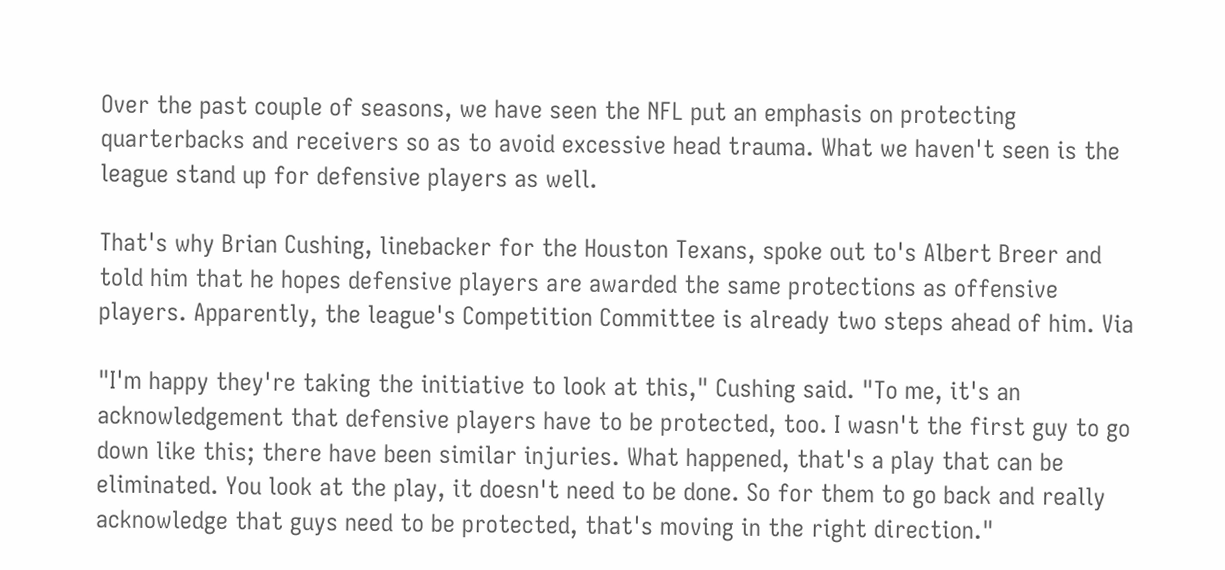Over the past couple of seasons, we have seen the NFL put an emphasis on protecting quarterbacks and receivers so as to avoid excessive head trauma. What we haven't seen is the league stand up for defensive players as well.

That's why Brian Cushing, linebacker for the Houston Texans, spoke out to's Albert Breer and told him that he hopes defensive players are awarded the same protections as offensive players. Apparently, the league's Competition Committee is already two steps ahead of him. Via

"I'm happy they're taking the initiative to look at this," Cushing said. "To me, it's an acknowledgement that defensive players have to be protected, too. I wasn't the first guy to go down like this; there have been similar injuries. What happened, that's a play that can be eliminated. You look at the play, it doesn't need to be done. So for them to go back and really acknowledge that guys need to be protected, that's moving in the right direction."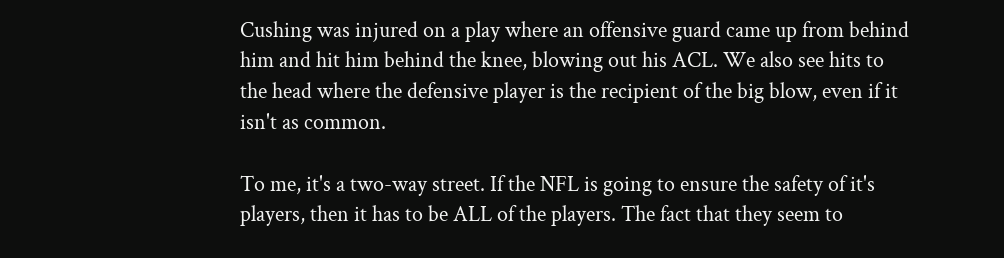Cushing was injured on a play where an offensive guard came up from behind him and hit him behind the knee, blowing out his ACL. We also see hits to the head where the defensive player is the recipient of the big blow, even if it isn't as common.

To me, it's a two-way street. If the NFL is going to ensure the safety of it's players, then it has to be ALL of the players. The fact that they seem to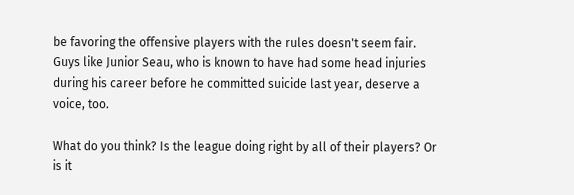be favoring the offensive players with the rules doesn't seem fair. Guys like Junior Seau, who is known to have had some head injuries during his career before he committed suicide last year, deserve a voice, too.

What do you think? Is the league doing right by all of their players? Or is it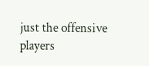just the offensive players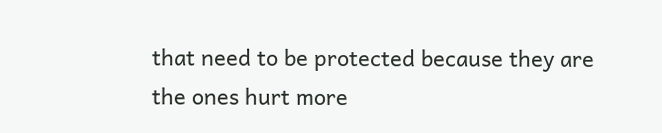that need to be protected because they are the ones hurt more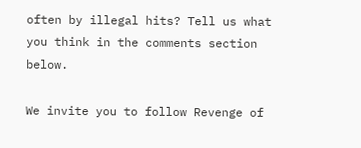often by illegal hits? Tell us what you think in the comments section below.

We invite you to follow Revenge of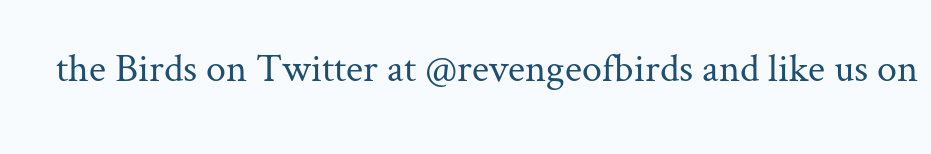the Birds on Twitter at @revengeofbirds and like us on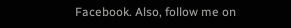Facebook. Also, follow me on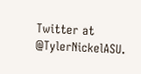Twitter at @TylerNickelASU.